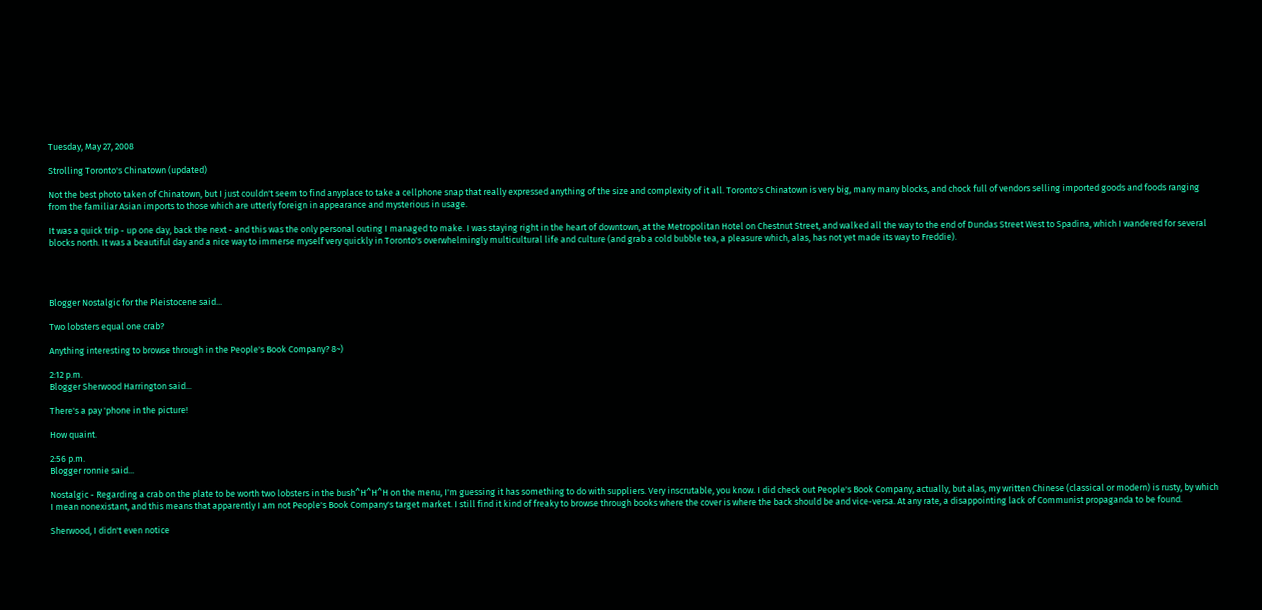Tuesday, May 27, 2008

Strolling Toronto's Chinatown (updated)

Not the best photo taken of Chinatown, but I just couldn't seem to find anyplace to take a cellphone snap that really expressed anything of the size and complexity of it all. Toronto's Chinatown is very big, many many blocks, and chock full of vendors selling imported goods and foods ranging from the familiar Asian imports to those which are utterly foreign in appearance and mysterious in usage.

It was a quick trip - up one day, back the next - and this was the only personal outing I managed to make. I was staying right in the heart of downtown, at the Metropolitan Hotel on Chestnut Street, and walked all the way to the end of Dundas Street West to Spadina, which I wandered for several blocks north. It was a beautiful day and a nice way to immerse myself very quickly in Toronto's overwhelmingly multicultural life and culture (and grab a cold bubble tea, a pleasure which, alas, has not yet made its way to Freddie).




Blogger Nostalgic for the Pleistocene said...

Two lobsters equal one crab?

Anything interesting to browse through in the People's Book Company? 8~)

2:12 p.m.
Blogger Sherwood Harrington said...

There's a pay 'phone in the picture!

How quaint.

2:56 p.m.
Blogger ronnie said...

Nostalgic - Regarding a crab on the plate to be worth two lobsters in the bush^H^H^H on the menu, I'm guessing it has something to do with suppliers. Very inscrutable, you know. I did check out People's Book Company, actually, but alas, my written Chinese (classical or modern) is rusty, by which I mean nonexistant, and this means that apparently I am not People's Book Company's target market. I still find it kind of freaky to browse through books where the cover is where the back should be and vice-versa. At any rate, a disappointing lack of Communist propaganda to be found.

Sherwood, I didn't even notice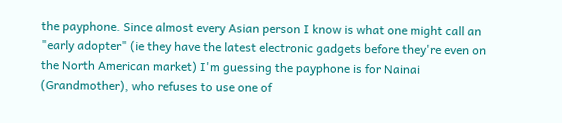the payphone. Since almost every Asian person I know is what one might call an "early adopter" (ie they have the latest electronic gadgets before they're even on the North American market) I'm guessing the payphone is for Nainai (Grandmother), who refuses to use one of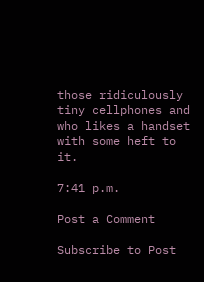those ridiculously tiny cellphones and who likes a handset with some heft to it.

7:41 p.m.

Post a Comment

Subscribe to Post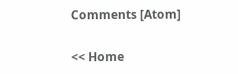Comments [Atom]

<< Home